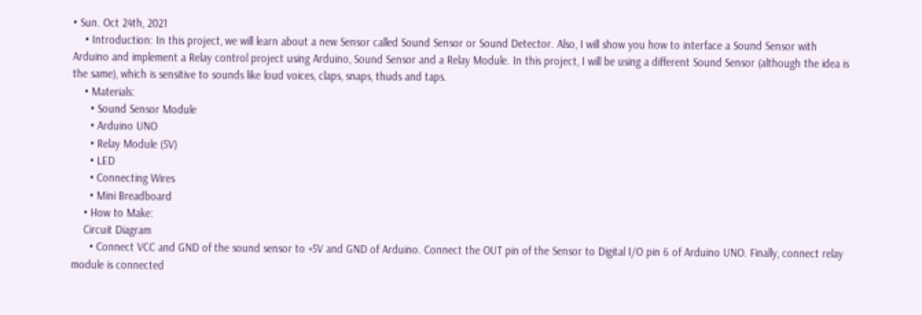• Sun. Oct 24th, 2021
    • Introduction: In this project, we will learn about a new Sensor called Sound Sensor or Sound Detector. Also, I will show you how to interface a Sound Sensor with Arduino and implement a Relay control project using Arduino, Sound Sensor and a Relay Module. In this project, I will be using a different Sound Sensor (although the idea is the same), which is sensitive to sounds like loud voices, claps, snaps, thuds and taps.
    • Materials:
      • Sound Sensor Module
      • Arduino UNO
      • Relay Module (5V)
      • LED
      • Connecting Wires
      • Mini Breadboard
    • How to Make:
    Circuit Diagram
      • Connect VCC and GND of the sound sensor to +5V and GND of Arduino. Connect the OUT pin of the Sensor to Digital I/O pin 6 of Arduino UNO. Finally, connect relay module is connected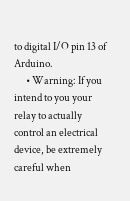to digital I/O pin 13 of Arduino.
      • Warning: If you intend to you your relay to actually control an electrical device, be extremely careful when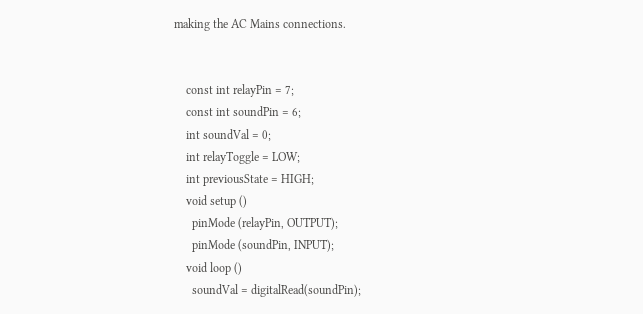making the AC Mains connections.


    const int relayPin = 7;
    const int soundPin = 6;
    int soundVal = 0;
    int relayToggle = LOW;
    int previousState = HIGH;
    void setup ()
      pinMode (relayPin, OUTPUT);
      pinMode (soundPin, INPUT);
    void loop ()
      soundVal = digitalRead(soundPin);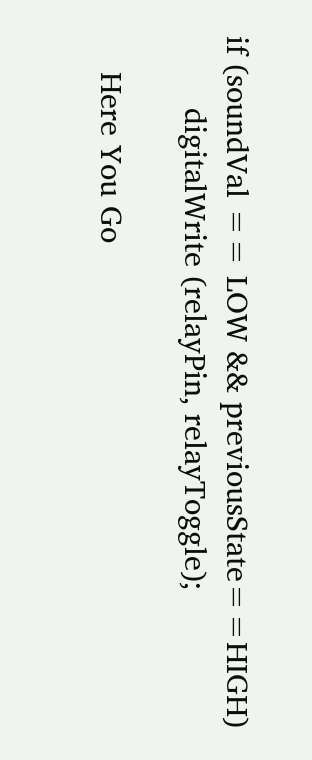if (soundVal == LOW && previousState==HIGH)
        digitalWrite (relayPin, relayToggle);

    Here You Go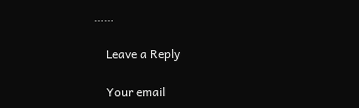……

    Leave a Reply

    Your email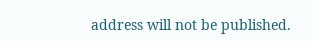address will not be published.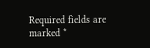Required fields are marked *